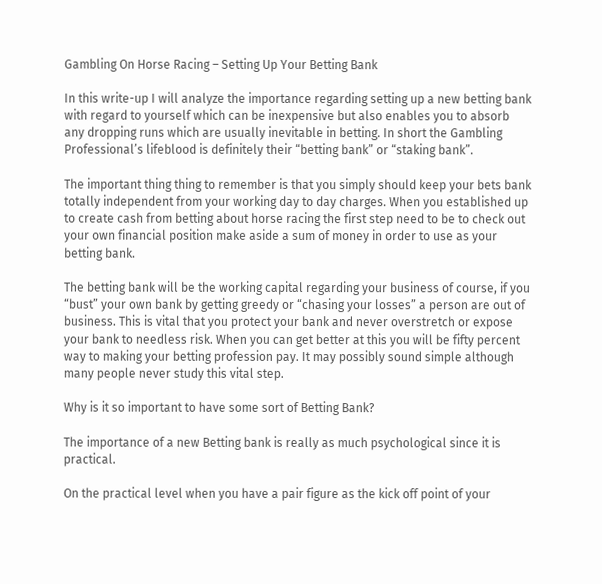Gambling On Horse Racing – Setting Up Your Betting Bank

In this write-up I will analyze the importance regarding setting up a new betting bank with regard to yourself which can be inexpensive but also enables you to absorb any dropping runs which are usually inevitable in betting. In short the Gambling Professional’s lifeblood is definitely their “betting bank” or “staking bank”.

The important thing thing to remember is that you simply should keep your bets bank totally independent from your working day to day charges. When you established up to create cash from betting about horse racing the first step need to be to check out your own financial position make aside a sum of money in order to use as your betting bank.

The betting bank will be the working capital regarding your business of course, if you “bust” your own bank by getting greedy or “chasing your losses” a person are out of business. This is vital that you protect your bank and never overstretch or expose your bank to needless risk. When you can get better at this you will be fifty percent way to making your betting profession pay. It may possibly sound simple although many people never study this vital step.

Why is it so important to have some sort of Betting Bank?

The importance of a new Betting bank is really as much psychological since it is practical.

On the practical level when you have a pair figure as the kick off point of your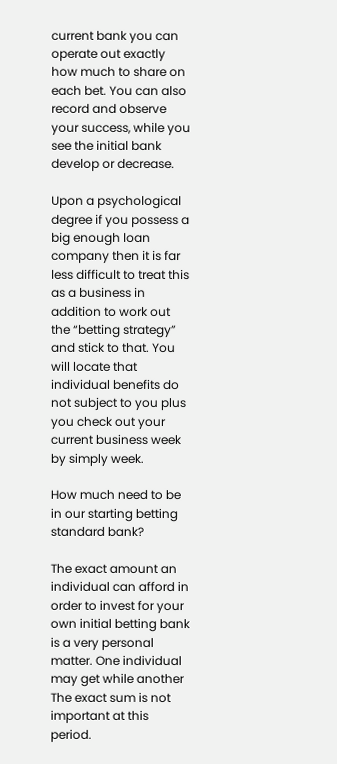current bank you can operate out exactly how much to share on each bet. You can also record and observe your success, while you see the initial bank develop or decrease.

Upon a psychological degree if you possess a big enough loan company then it is far less difficult to treat this as a business in addition to work out the “betting strategy” and stick to that. You will locate that individual benefits do not subject to you plus you check out your current business week by simply week.

How much need to be in our starting betting standard bank?

The exact amount an individual can afford in order to invest for your own initial betting bank is a very personal matter. One individual may get while another The exact sum is not important at this period.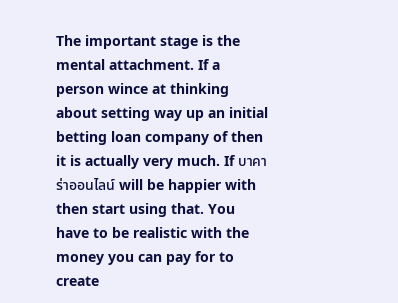The important stage is the mental attachment. If a person wince at thinking about setting way up an initial betting loan company of then it is actually very much. If บาคาร่าออนไลน์ will be happier with then start using that. You have to be realistic with the money you can pay for to create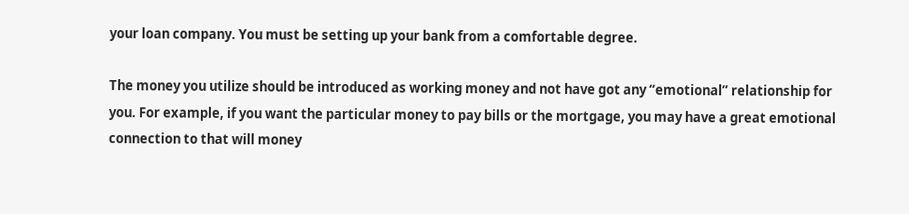your loan company. You must be setting up your bank from a comfortable degree.

The money you utilize should be introduced as working money and not have got any “emotional” relationship for you. For example, if you want the particular money to pay bills or the mortgage, you may have a great emotional connection to that will money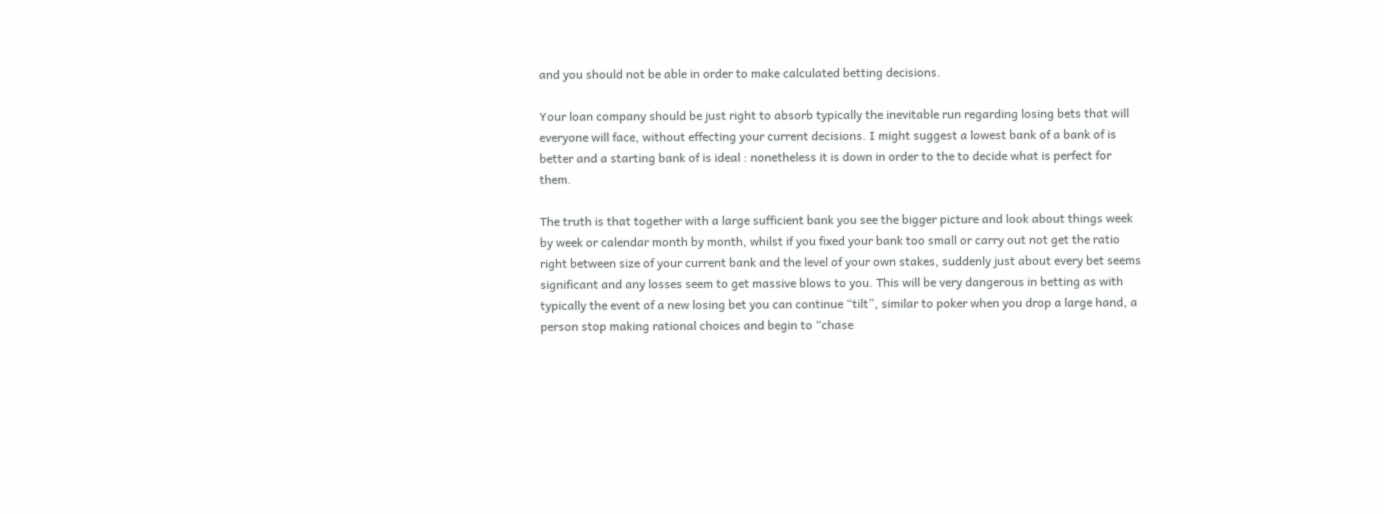and you should not be able in order to make calculated betting decisions.

Your loan company should be just right to absorb typically the inevitable run regarding losing bets that will everyone will face, without effecting your current decisions. I might suggest a lowest bank of a bank of is better and a starting bank of is ideal : nonetheless it is down in order to the to decide what is perfect for them.

The truth is that together with a large sufficient bank you see the bigger picture and look about things week by week or calendar month by month, whilst if you fixed your bank too small or carry out not get the ratio right between size of your current bank and the level of your own stakes, suddenly just about every bet seems significant and any losses seem to get massive blows to you. This will be very dangerous in betting as with typically the event of a new losing bet you can continue “tilt”, similar to poker when you drop a large hand, a person stop making rational choices and begin to “chase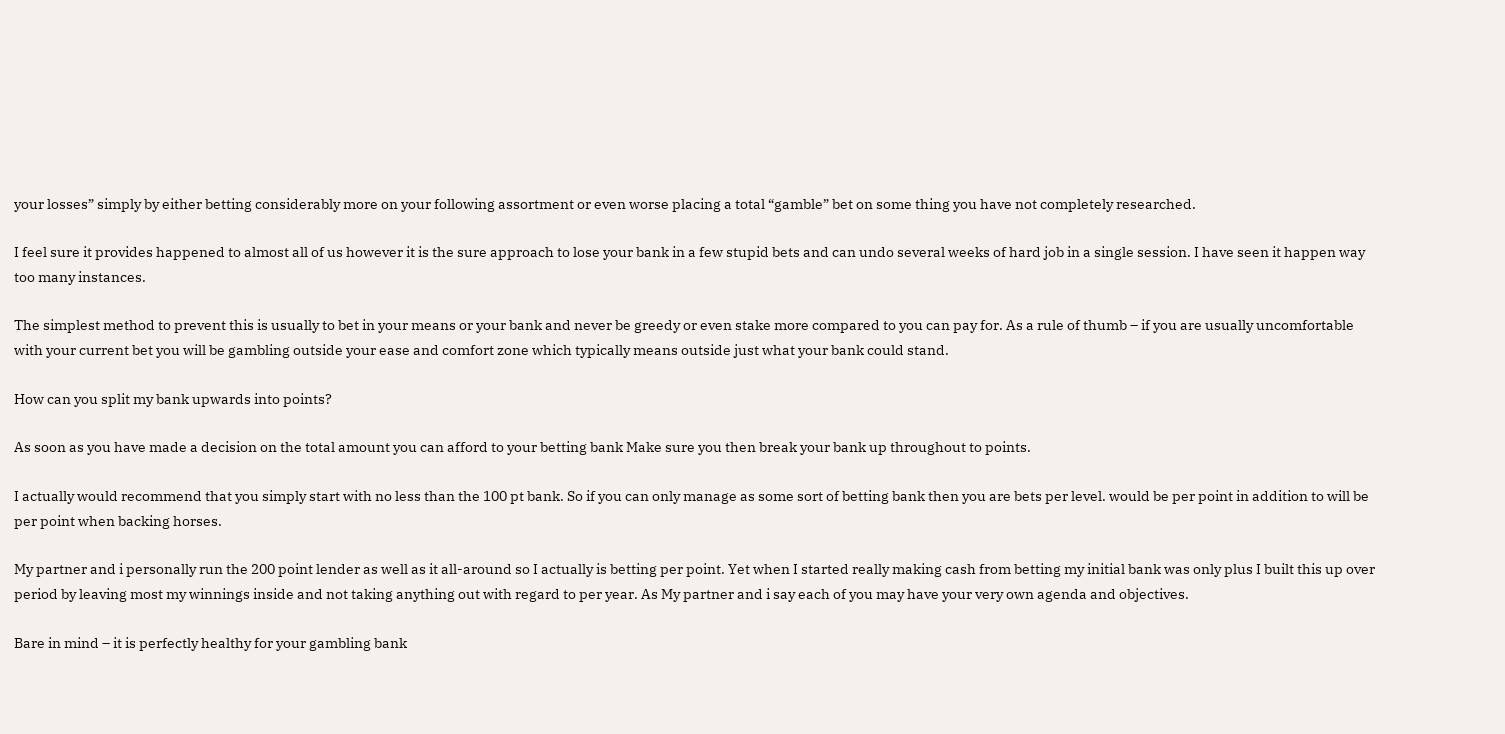your losses” simply by either betting considerably more on your following assortment or even worse placing a total “gamble” bet on some thing you have not completely researched.

I feel sure it provides happened to almost all of us however it is the sure approach to lose your bank in a few stupid bets and can undo several weeks of hard job in a single session. I have seen it happen way too many instances.

The simplest method to prevent this is usually to bet in your means or your bank and never be greedy or even stake more compared to you can pay for. As a rule of thumb – if you are usually uncomfortable with your current bet you will be gambling outside your ease and comfort zone which typically means outside just what your bank could stand.

How can you split my bank upwards into points?

As soon as you have made a decision on the total amount you can afford to your betting bank Make sure you then break your bank up throughout to points.

I actually would recommend that you simply start with no less than the 100 pt bank. So if you can only manage as some sort of betting bank then you are bets per level. would be per point in addition to will be per point when backing horses.

My partner and i personally run the 200 point lender as well as it all-around so I actually is betting per point. Yet when I started really making cash from betting my initial bank was only plus I built this up over period by leaving most my winnings inside and not taking anything out with regard to per year. As My partner and i say each of you may have your very own agenda and objectives.

Bare in mind – it is perfectly healthy for your gambling bank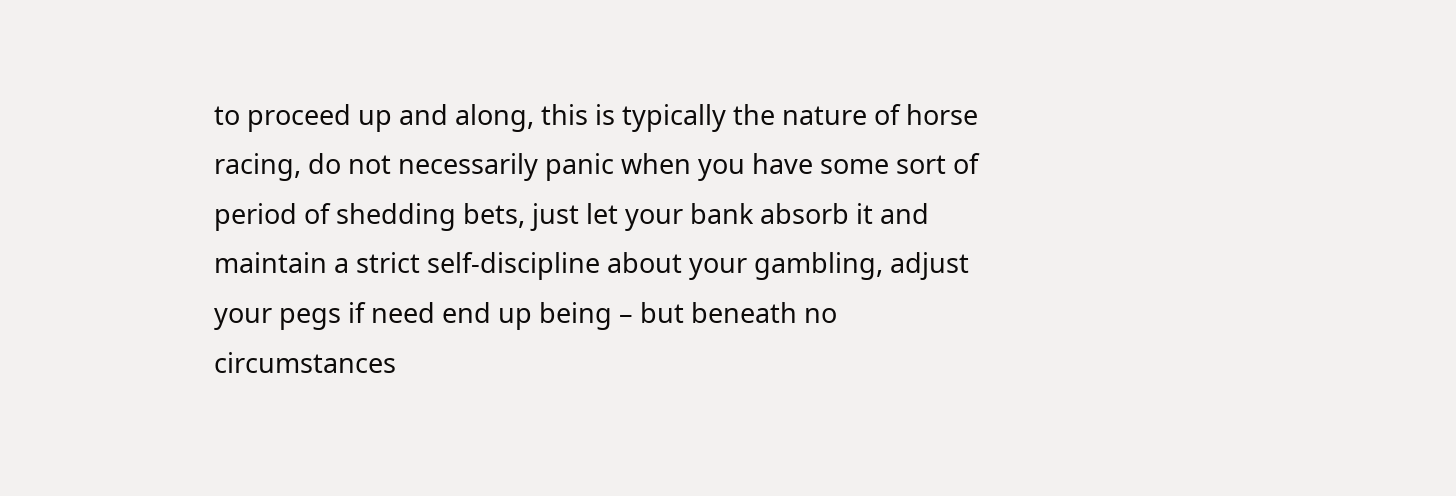to proceed up and along, this is typically the nature of horse racing, do not necessarily panic when you have some sort of period of shedding bets, just let your bank absorb it and maintain a strict self-discipline about your gambling, adjust your pegs if need end up being – but beneath no circumstances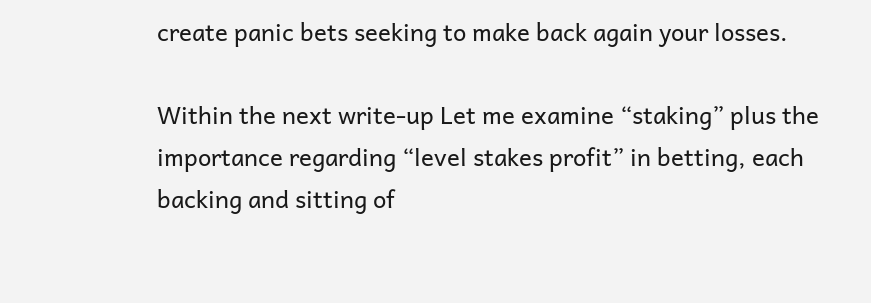create panic bets seeking to make back again your losses.

Within the next write-up Let me examine “staking” plus the importance regarding “level stakes profit” in betting, each backing and sitting of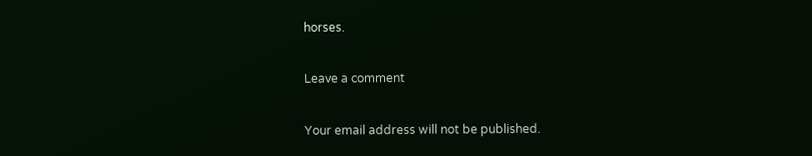horses.

Leave a comment

Your email address will not be published.